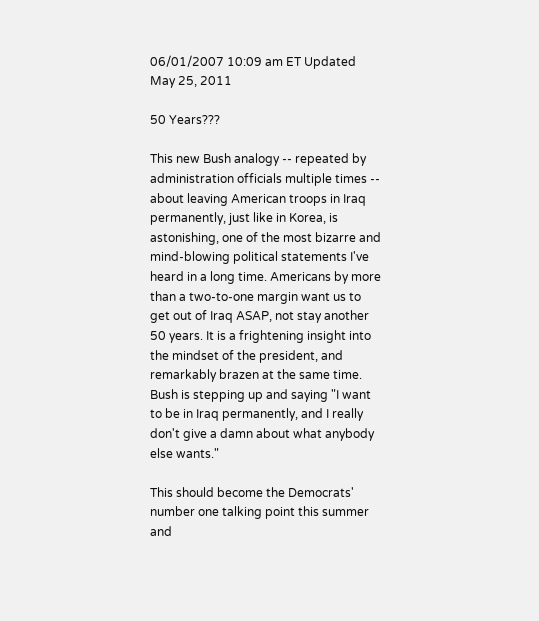06/01/2007 10:09 am ET Updated May 25, 2011

50 Years???

This new Bush analogy -- repeated by administration officials multiple times -- about leaving American troops in Iraq permanently, just like in Korea, is astonishing, one of the most bizarre and mind-blowing political statements I've heard in a long time. Americans by more than a two-to-one margin want us to get out of Iraq ASAP, not stay another 50 years. It is a frightening insight into the mindset of the president, and remarkably brazen at the same time. Bush is stepping up and saying "I want to be in Iraq permanently, and I really don't give a damn about what anybody else wants."

This should become the Democrats' number one talking point this summer and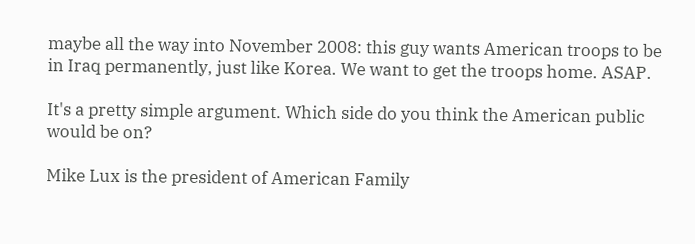maybe all the way into November 2008: this guy wants American troops to be in Iraq permanently, just like Korea. We want to get the troops home. ASAP.

It's a pretty simple argument. Which side do you think the American public would be on?

Mike Lux is the president of American Family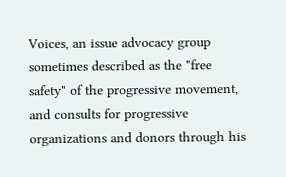Voices, an issue advocacy group sometimes described as the "free safety" of the progressive movement, and consults for progressive organizations and donors through his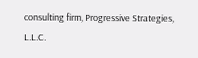consulting firm, Progressive Strategies, L.L.C.